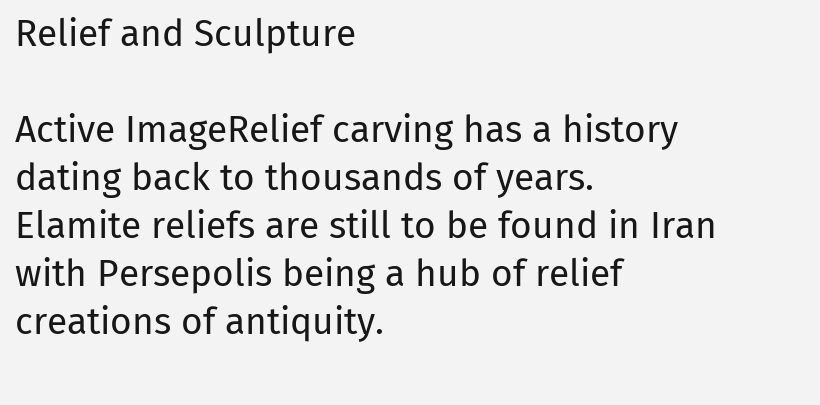Relief and Sculpture

Active ImageRelief carving has a history dating back to thousands of years. Elamite reliefs are still to be found in Iran with Persepolis being a hub of relief creations of antiquity.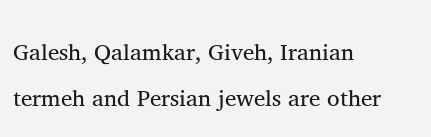Galesh, Qalamkar, Giveh, Iranian termeh and Persian jewels are other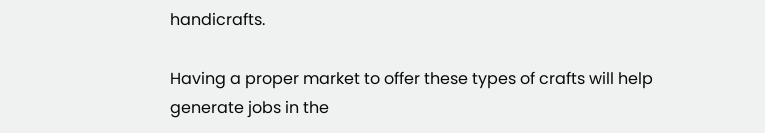handicrafts.

Having a proper market to offer these types of crafts will help generate jobs in the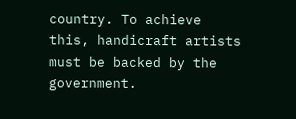country. To achieve this, handicraft artists must be backed by the government.